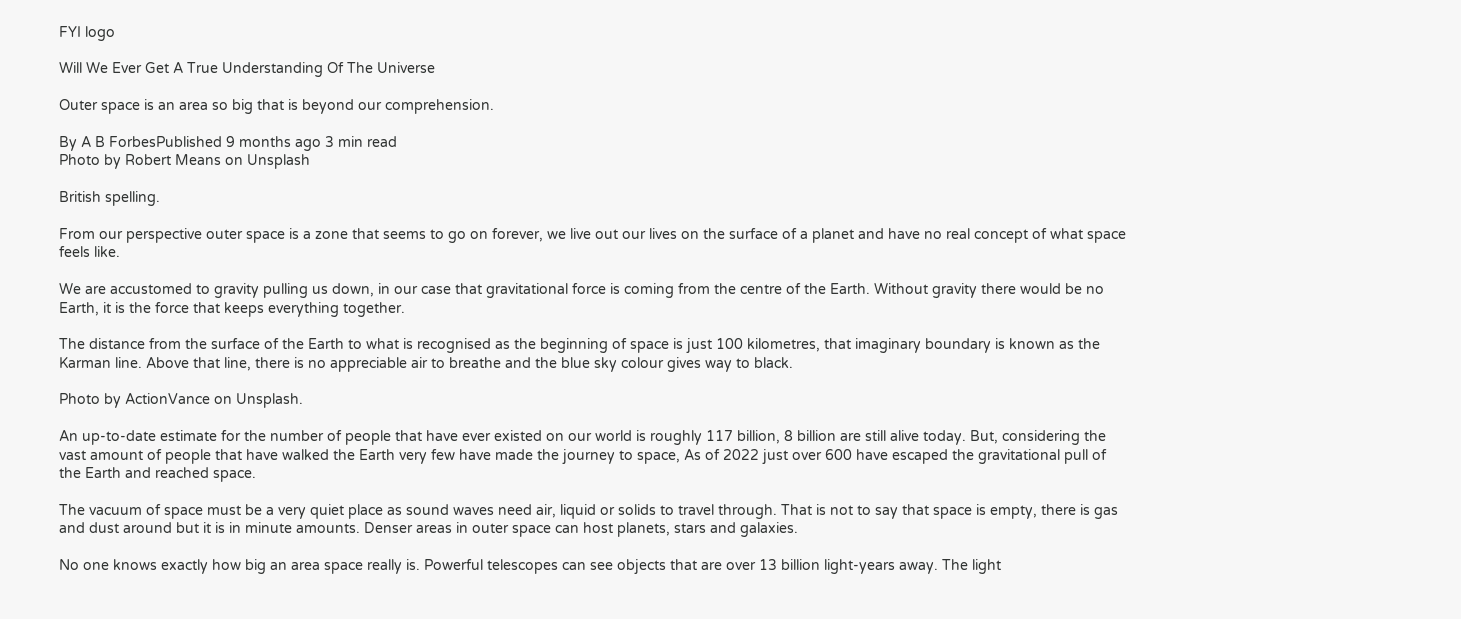FYI logo

Will We Ever Get A True Understanding Of The Universe

Outer space is an area so big that is beyond our comprehension.

By A B ForbesPublished 9 months ago 3 min read
Photo by Robert Means on Unsplash

British spelling.

From our perspective outer space is a zone that seems to go on forever, we live out our lives on the surface of a planet and have no real concept of what space feels like.

We are accustomed to gravity pulling us down, in our case that gravitational force is coming from the centre of the Earth. Without gravity there would be no Earth, it is the force that keeps everything together.

The distance from the surface of the Earth to what is recognised as the beginning of space is just 100 kilometres, that imaginary boundary is known as the Karman line. Above that line, there is no appreciable air to breathe and the blue sky colour gives way to black.

Photo by ActionVance on Unsplash.

An up-to-date estimate for the number of people that have ever existed on our world is roughly 117 billion, 8 billion are still alive today. But, considering the vast amount of people that have walked the Earth very few have made the journey to space, As of 2022 just over 600 have escaped the gravitational pull of the Earth and reached space.

The vacuum of space must be a very quiet place as sound waves need air, liquid or solids to travel through. That is not to say that space is empty, there is gas and dust around but it is in minute amounts. Denser areas in outer space can host planets, stars and galaxies.

No one knows exactly how big an area space really is. Powerful telescopes can see objects that are over 13 billion light-years away. The light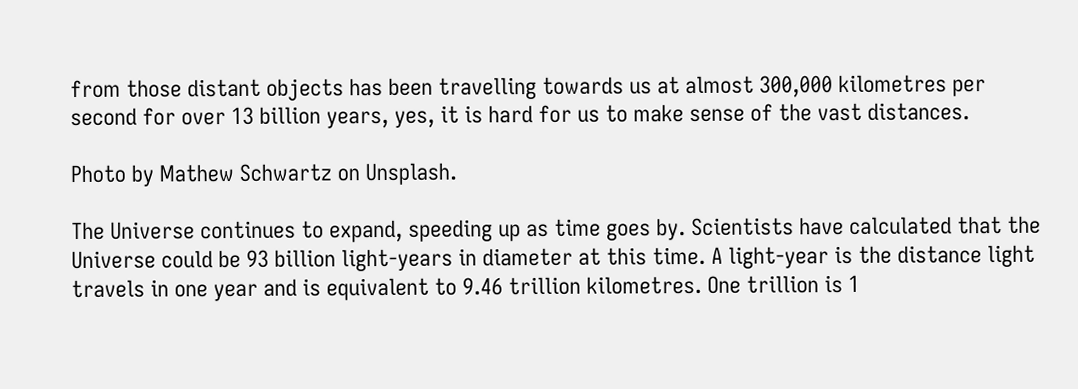from those distant objects has been travelling towards us at almost 300,000 kilometres per second for over 13 billion years, yes, it is hard for us to make sense of the vast distances.

Photo by Mathew Schwartz on Unsplash.

The Universe continues to expand, speeding up as time goes by. Scientists have calculated that the Universe could be 93 billion light-years in diameter at this time. A light-year is the distance light travels in one year and is equivalent to 9.46 trillion kilometres. One trillion is 1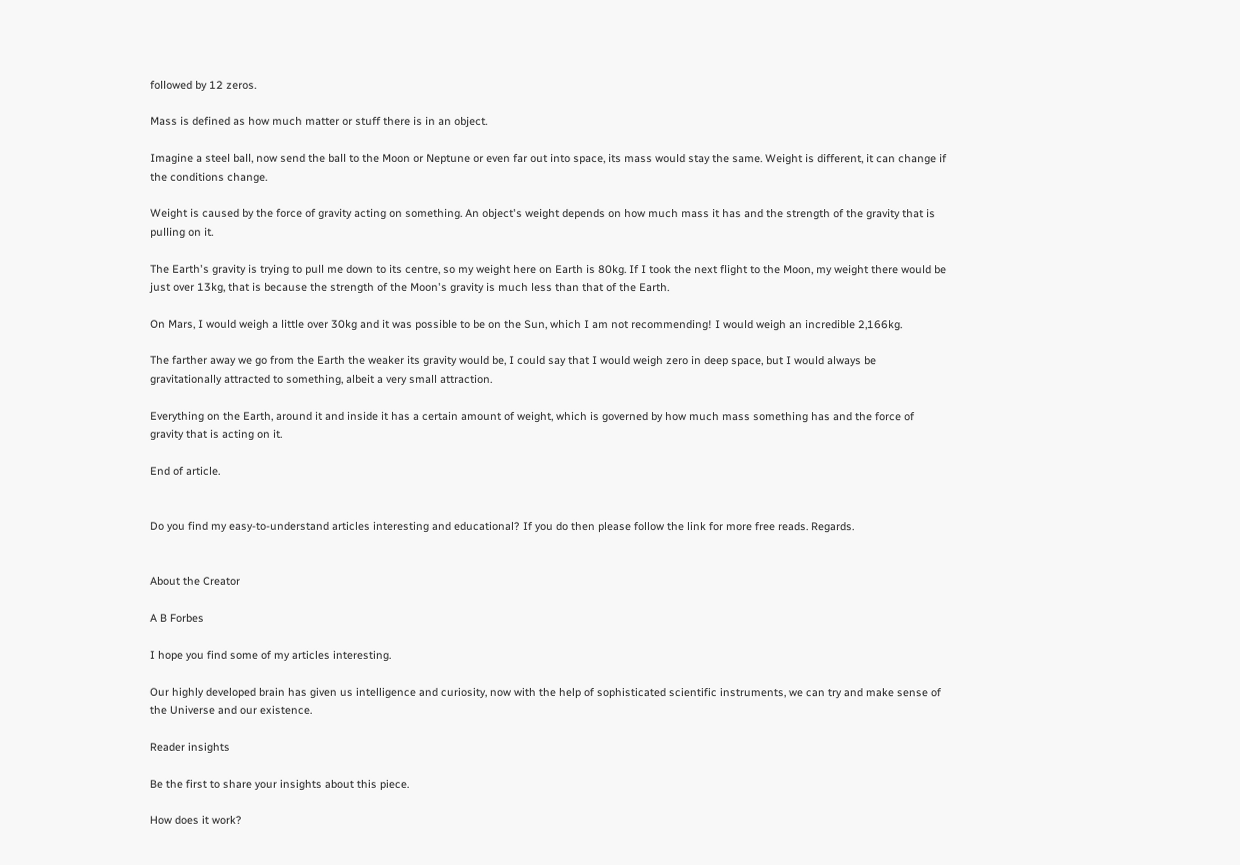followed by 12 zeros.

Mass is defined as how much matter or stuff there is in an object.

Imagine a steel ball, now send the ball to the Moon or Neptune or even far out into space, its mass would stay the same. Weight is different, it can change if the conditions change.

Weight is caused by the force of gravity acting on something. An object's weight depends on how much mass it has and the strength of the gravity that is pulling on it.

The Earth's gravity is trying to pull me down to its centre, so my weight here on Earth is 80kg. If I took the next flight to the Moon, my weight there would be just over 13kg, that is because the strength of the Moon's gravity is much less than that of the Earth.

On Mars, I would weigh a little over 30kg and it was possible to be on the Sun, which I am not recommending! I would weigh an incredible 2,166kg.

The farther away we go from the Earth the weaker its gravity would be, I could say that I would weigh zero in deep space, but I would always be gravitationally attracted to something, albeit a very small attraction.

Everything on the Earth, around it and inside it has a certain amount of weight, which is governed by how much mass something has and the force of gravity that is acting on it.

End of article.


Do you find my easy-to-understand articles interesting and educational? If you do then please follow the link for more free reads. Regards.


About the Creator

A B Forbes

I hope you find some of my articles interesting.

Our highly developed brain has given us intelligence and curiosity, now with the help of sophisticated scientific instruments, we can try and make sense of the Universe and our existence.

Reader insights

Be the first to share your insights about this piece.

How does it work?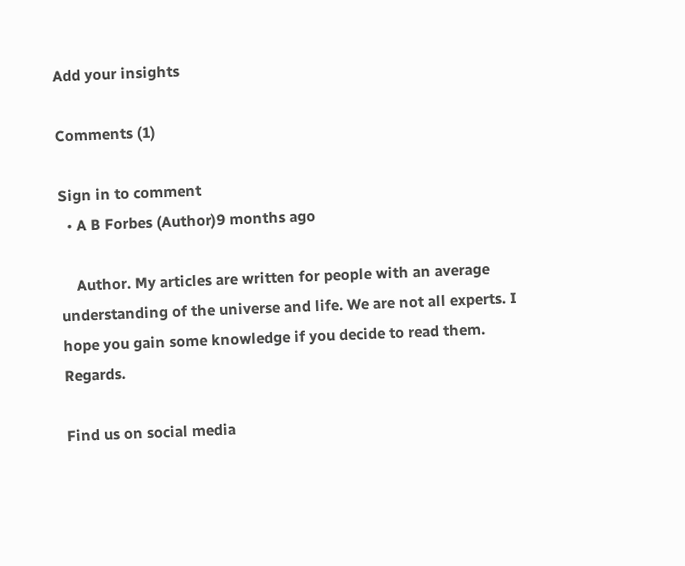Add your insights

Comments (1)

Sign in to comment
  • A B Forbes (Author)9 months ago

    Author. My articles are written for people with an average understanding of the universe and life. We are not all experts. I hope you gain some knowledge if you decide to read them. Regards.

Find us on social media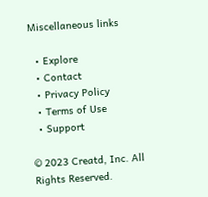Miscellaneous links

  • Explore
  • Contact
  • Privacy Policy
  • Terms of Use
  • Support

© 2023 Creatd, Inc. All Rights Reserved.